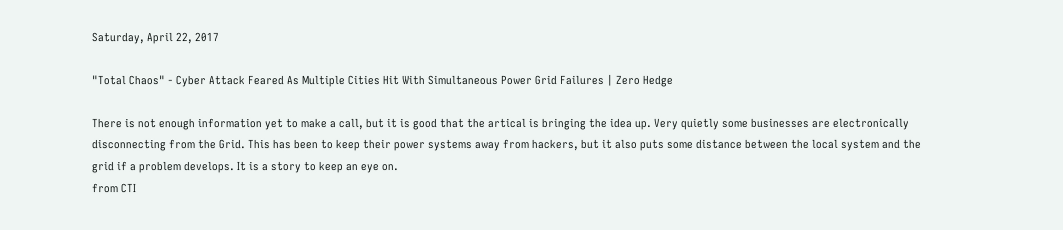Saturday, April 22, 2017

"Total Chaos" - Cyber Attack Feared As Multiple Cities Hit With Simultaneous Power Grid Failures | Zero Hedge

There is not enough information yet to make a call, but it is good that the artical is bringing the idea up. Very quietly some businesses are electronically disconnecting from the Grid. This has been to keep their power systems away from hackers, but it also puts some distance between the local system and the grid if a problem develops. It is a story to keep an eye on.
from CTI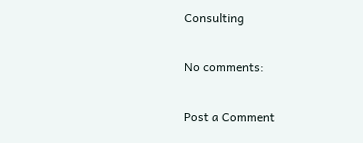Consulting

No comments:

Post a Comment